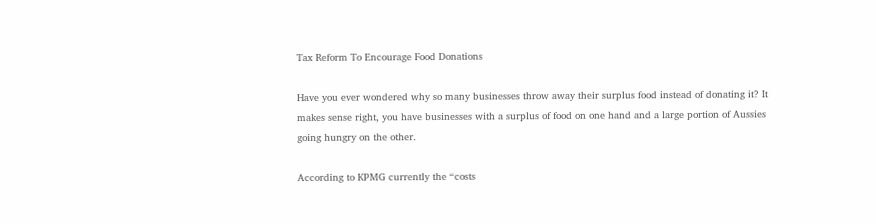Tax Reform To Encourage Food Donations

Have you ever wondered why so many businesses throw away their surplus food instead of donating it? It makes sense right, you have businesses with a surplus of food on one hand and a large portion of Aussies going hungry on the other.

According to KPMG currently the “costs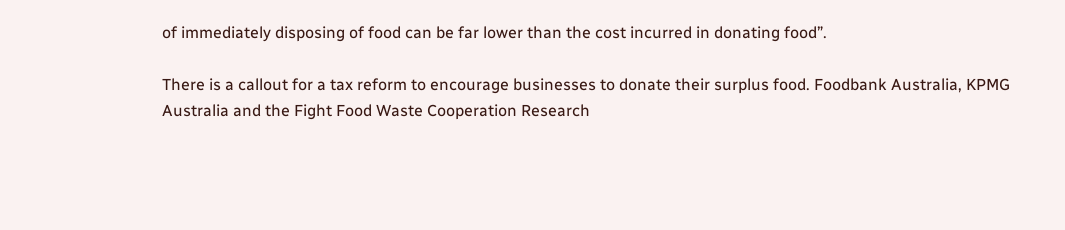of immediately disposing of food can be far lower than the cost incurred in donating food”.

There is a callout for a tax reform to encourage businesses to donate their surplus food. Foodbank Australia, KPMG Australia and the Fight Food Waste Cooperation Research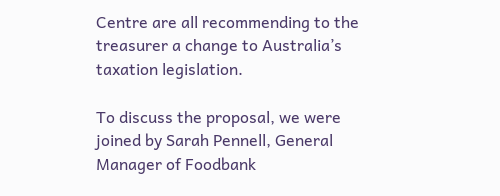Centre are all recommending to the treasurer a change to Australia’s taxation legislation.

To discuss the proposal, we were joined by Sarah Pennell, General Manager of Foodbank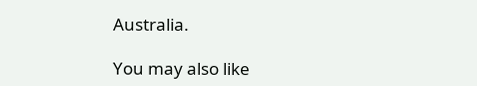Australia.

You may also like